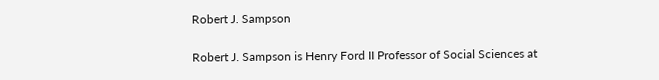Robert J. Sampson

Robert J. Sampson is Henry Ford II Professor of Social Sciences at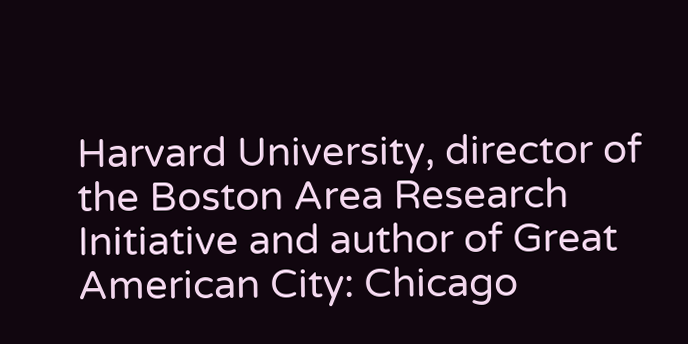Harvard University, director of the Boston Area Research Initiative and author of Great American City: Chicago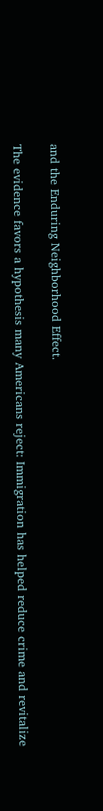and the Enduring Neighborhood Effect.

The evidence favors a hypothesis many Americans reject: Immigration has helped reduce crime and revitalize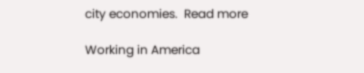city economies.  Read more

Working in America